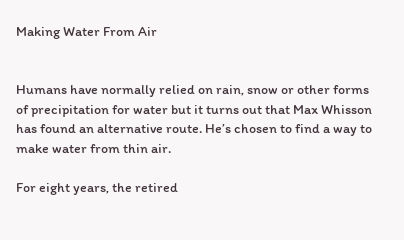Making Water From Air


Humans have normally relied on rain, snow or other forms of precipitation for water but it turns out that Max Whisson has found an alternative route. He’s chosen to find a way to make water from thin air.

For eight years, the retired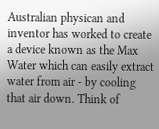Australian physican and inventor has worked to create a device known as the Max Water which can easily extract water from air - by cooling that air down. Think of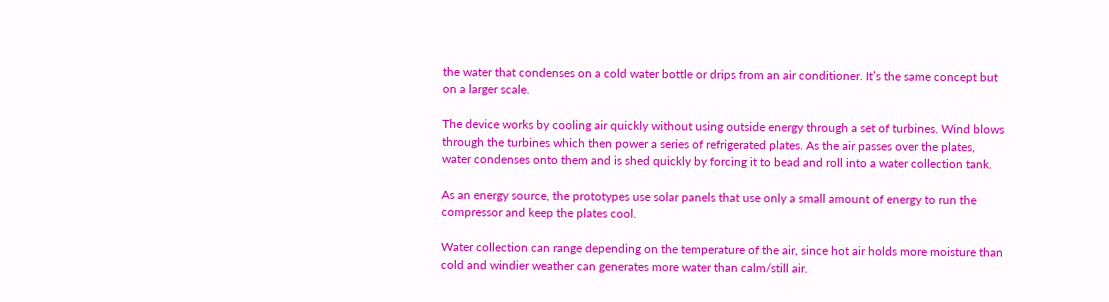the water that condenses on a cold water bottle or drips from an air conditioner. It’s the same concept but on a larger scale.

The device works by cooling air quickly without using outside energy through a set of turbines. Wind blows through the turbines which then power a series of refrigerated plates. As the air passes over the plates, water condenses onto them and is shed quickly by forcing it to bead and roll into a water collection tank.

As an energy source, the prototypes use solar panels that use only a small amount of energy to run the compressor and keep the plates cool.

Water collection can range depending on the temperature of the air, since hot air holds more moisture than cold and windier weather can generates more water than calm/still air.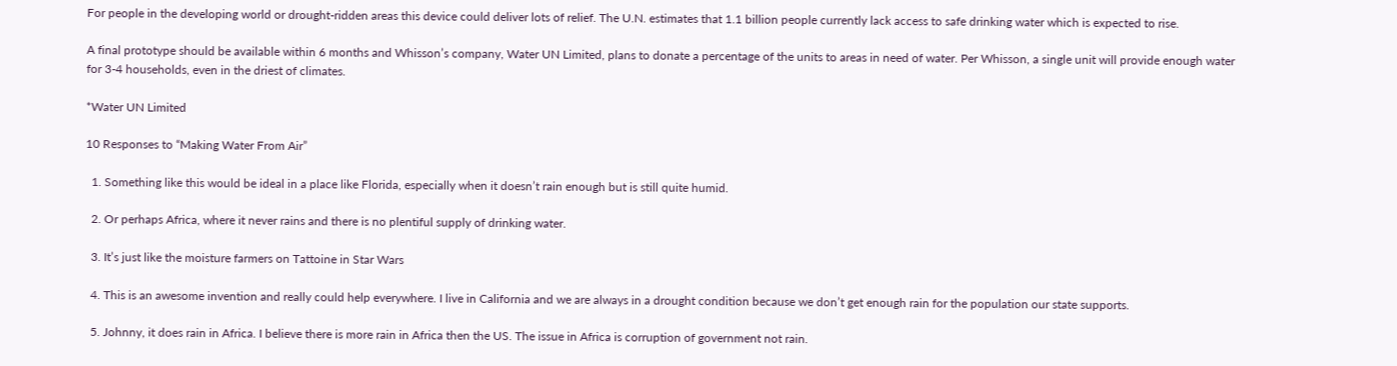For people in the developing world or drought-ridden areas this device could deliver lots of relief. The U.N. estimates that 1.1 billion people currently lack access to safe drinking water which is expected to rise.

A final prototype should be available within 6 months and Whisson’s company, Water UN Limited, plans to donate a percentage of the units to areas in need of water. Per Whisson, a single unit will provide enough water for 3-4 households, even in the driest of climates.

*Water UN Limited

10 Responses to “Making Water From Air”

  1. Something like this would be ideal in a place like Florida, especially when it doesn’t rain enough but is still quite humid.

  2. Or perhaps Africa, where it never rains and there is no plentiful supply of drinking water.

  3. It’s just like the moisture farmers on Tattoine in Star Wars

  4. This is an awesome invention and really could help everywhere. I live in California and we are always in a drought condition because we don’t get enough rain for the population our state supports.

  5. Johnny, it does rain in Africa. I believe there is more rain in Africa then the US. The issue in Africa is corruption of government not rain.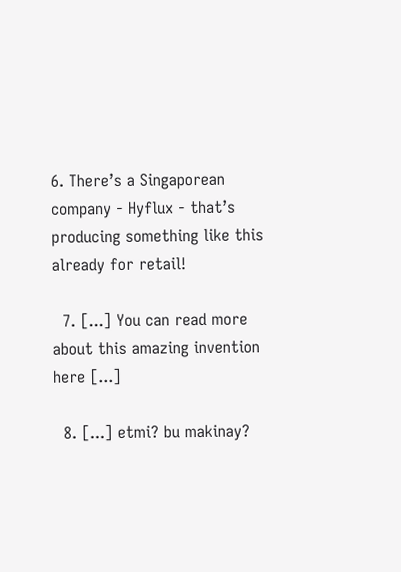6. There’s a Singaporean company - Hyflux - that’s producing something like this already for retail!

  7. [...] You can read more about this amazing invention here [...]

  8. [...] etmi? bu makinay?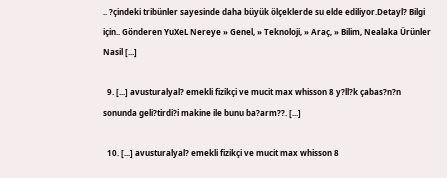.. ?çindeki tribünler sayesinde daha büyük ölçeklerde su elde ediliyor.Detayl? Bilgi için.. Gönderen YuXeL Nereye » Genel, » Teknoloji, » Araç, » Bilim, Nealaka Ürünler Nasil [...]

  9. [...] avusturalyal? emekli fizikçi ve mucit max whisson 8 y?ll?k çabas?n?n sonunda geli?tirdi?i makine ile bunu ba?arm??. [...]

  10. [...] avusturalyal? emekli fizikçi ve mucit max whisson 8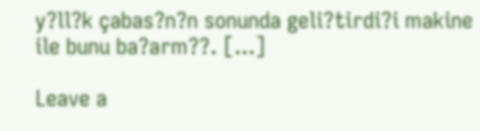y?ll?k çabas?n?n sonunda geli?tirdi?i makine ile bunu ba?arm??. [...]

Leave a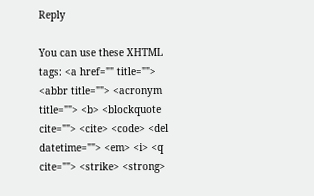Reply

You can use these XHTML tags: <a href="" title=""> <abbr title=""> <acronym title=""> <b> <blockquote cite=""> <cite> <code> <del datetime=""> <em> <i> <q cite=""> <strike> <strong>